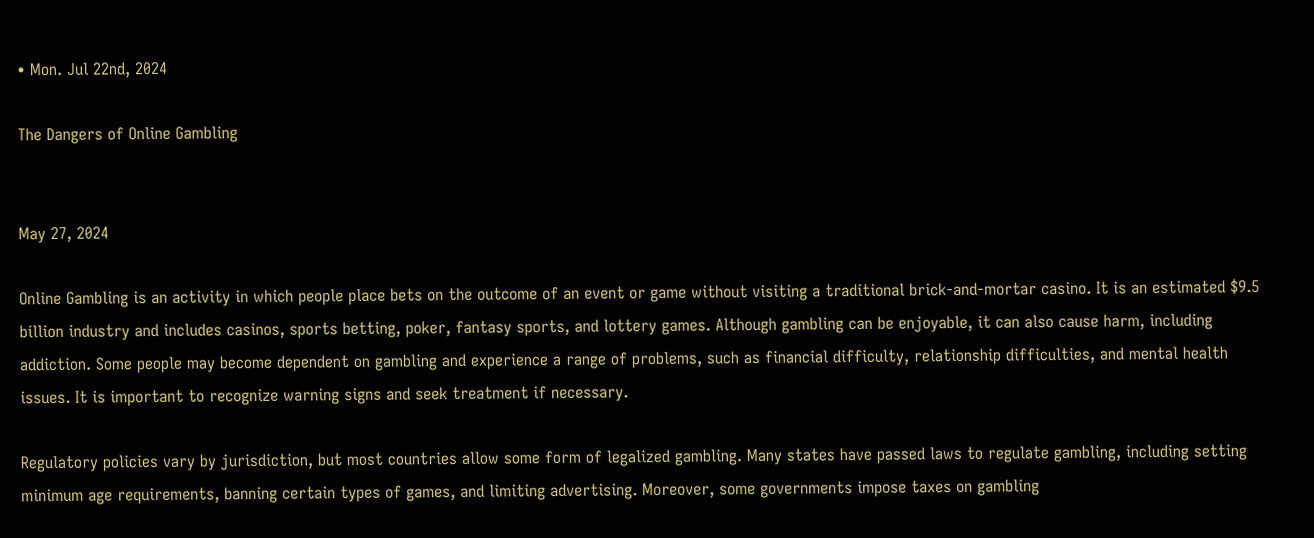• Mon. Jul 22nd, 2024

The Dangers of Online Gambling


May 27, 2024

Online Gambling is an activity in which people place bets on the outcome of an event or game without visiting a traditional brick-and-mortar casino. It is an estimated $9.5 billion industry and includes casinos, sports betting, poker, fantasy sports, and lottery games. Although gambling can be enjoyable, it can also cause harm, including addiction. Some people may become dependent on gambling and experience a range of problems, such as financial difficulty, relationship difficulties, and mental health issues. It is important to recognize warning signs and seek treatment if necessary.

Regulatory policies vary by jurisdiction, but most countries allow some form of legalized gambling. Many states have passed laws to regulate gambling, including setting minimum age requirements, banning certain types of games, and limiting advertising. Moreover, some governments impose taxes on gambling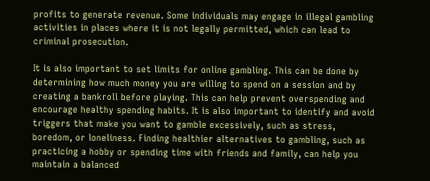profits to generate revenue. Some individuals may engage in illegal gambling activities in places where it is not legally permitted, which can lead to criminal prosecution.

It is also important to set limits for online gambling. This can be done by determining how much money you are willing to spend on a session and by creating a bankroll before playing. This can help prevent overspending and encourage healthy spending habits. It is also important to identify and avoid triggers that make you want to gamble excessively, such as stress, boredom, or loneliness. Finding healthier alternatives to gambling, such as practicing a hobby or spending time with friends and family, can help you maintain a balanced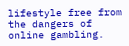lifestyle free from the dangers of online gambling.